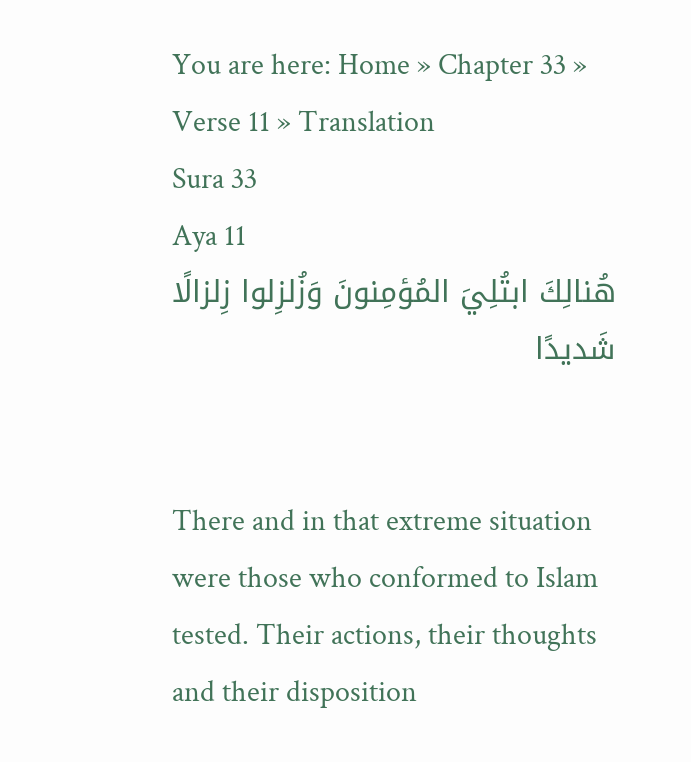You are here: Home » Chapter 33 » Verse 11 » Translation
Sura 33
Aya 11
هُنالِكَ ابتُلِيَ المُؤمِنونَ وَزُلزِلوا زِلزالًا شَديدًا


There and in that extreme situation were those who conformed to Islam tested. Their actions, their thoughts and their disposition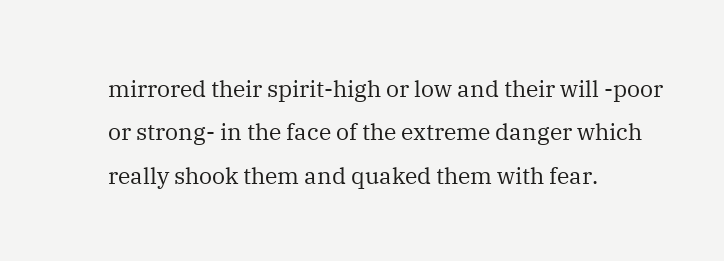mirrored their spirit-high or low and their will -poor or strong- in the face of the extreme danger which really shook them and quaked them with fear.